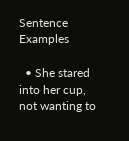Sentence Examples

  • She stared into her cup, not wanting to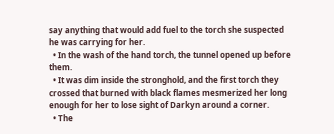say anything that would add fuel to the torch she suspected he was carrying for her.
  • In the wash of the hand torch, the tunnel opened up before them.
  • It was dim inside the stronghold, and the first torch they crossed that burned with black flames mesmerized her long enough for her to lose sight of Darkyn around a corner.
  • The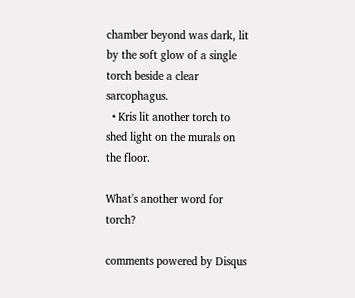chamber beyond was dark, lit by the soft glow of a single torch beside a clear sarcophagus.
  • Kris lit another torch to shed light on the murals on the floor.

What's another word for torch?

comments powered by Disqus